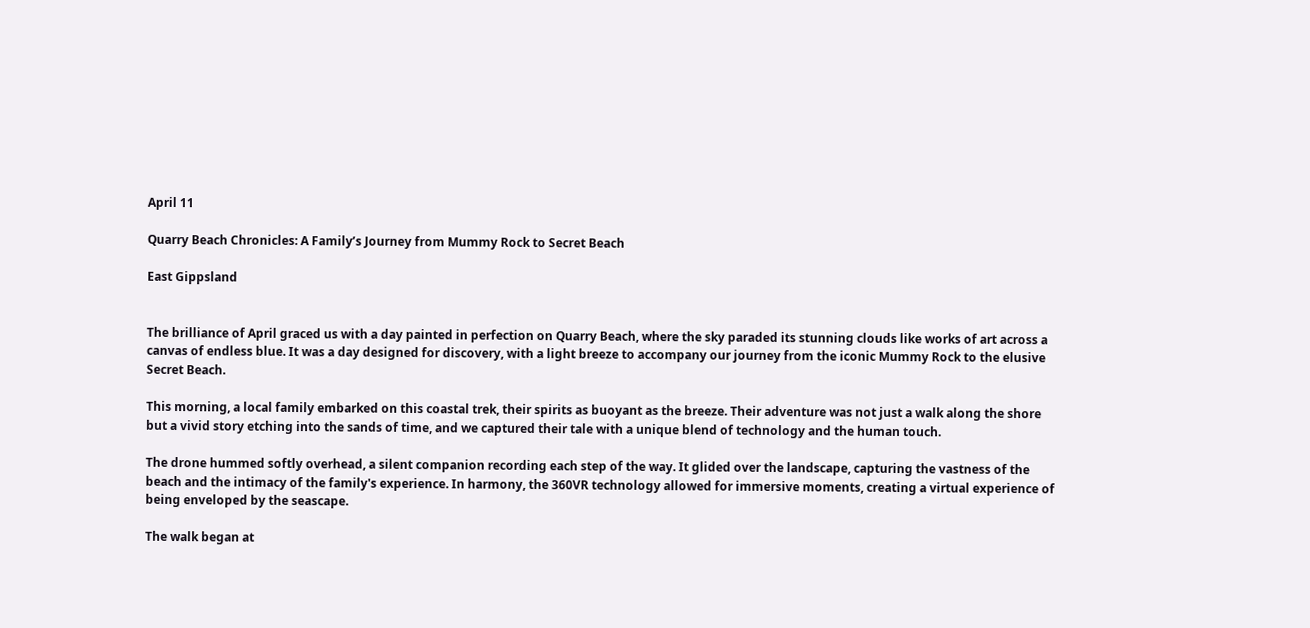April 11

Quarry Beach Chronicles: A Family’s Journey from Mummy Rock to Secret Beach

East Gippsland


The brilliance of April graced us with a day painted in perfection on Quarry Beach, where the sky paraded its stunning clouds like works of art across a canvas of endless blue. It was a day designed for discovery, with a light breeze to accompany our journey from the iconic Mummy Rock to the elusive Secret Beach.

This morning, a local family embarked on this coastal trek, their spirits as buoyant as the breeze. Their adventure was not just a walk along the shore but a vivid story etching into the sands of time, and we captured their tale with a unique blend of technology and the human touch.

The drone hummed softly overhead, a silent companion recording each step of the way. It glided over the landscape, capturing the vastness of the beach and the intimacy of the family's experience. In harmony, the 360VR technology allowed for immersive moments, creating a virtual experience of being enveloped by the seascape.

The walk began at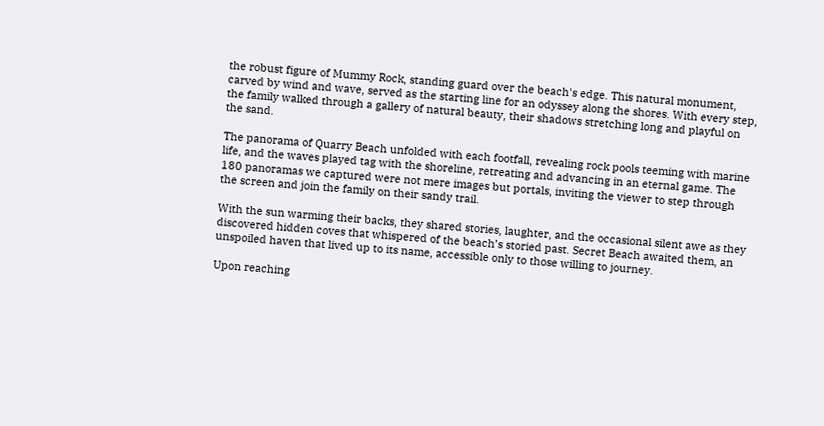the robust figure of Mummy Rock, standing guard over the beach's edge. This natural monument, carved by wind and wave, served as the starting line for an odyssey along the shores. With every step, the family walked through a gallery of natural beauty, their shadows stretching long and playful on the sand.

The panorama of Quarry Beach unfolded with each footfall, revealing rock pools teeming with marine life, and the waves played tag with the shoreline, retreating and advancing in an eternal game. The 180 panoramas we captured were not mere images but portals, inviting the viewer to step through the screen and join the family on their sandy trail.

With the sun warming their backs, they shared stories, laughter, and the occasional silent awe as they discovered hidden coves that whispered of the beach’s storied past. Secret Beach awaited them, an unspoiled haven that lived up to its name, accessible only to those willing to journey.

Upon reaching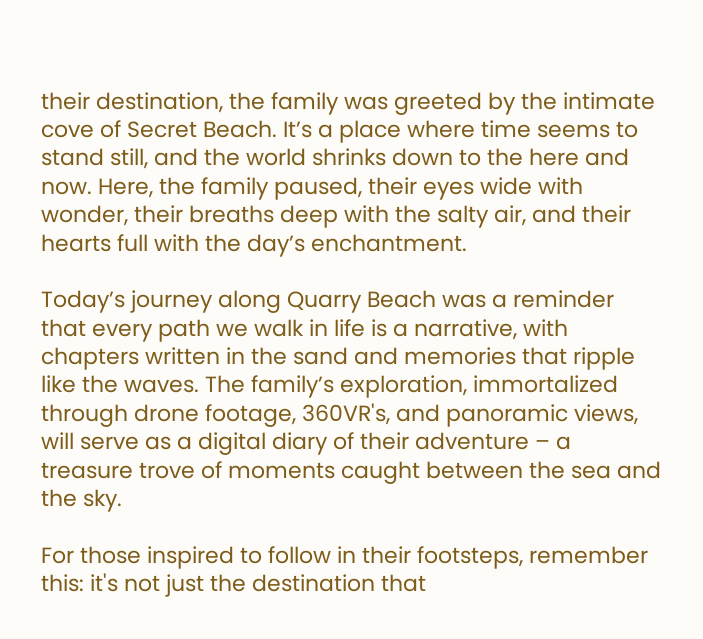their destination, the family was greeted by the intimate cove of Secret Beach. It’s a place where time seems to stand still, and the world shrinks down to the here and now. Here, the family paused, their eyes wide with wonder, their breaths deep with the salty air, and their hearts full with the day’s enchantment.

Today’s journey along Quarry Beach was a reminder that every path we walk in life is a narrative, with chapters written in the sand and memories that ripple like the waves. The family’s exploration, immortalized through drone footage, 360VR's, and panoramic views, will serve as a digital diary of their adventure – a treasure trove of moments caught between the sea and the sky.

For those inspired to follow in their footsteps, remember this: it's not just the destination that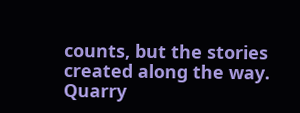counts, but the stories created along the way. Quarry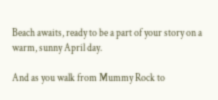Beach awaits, ready to be a part of your story on a warm, sunny April day.

And as you walk from Mummy Rock to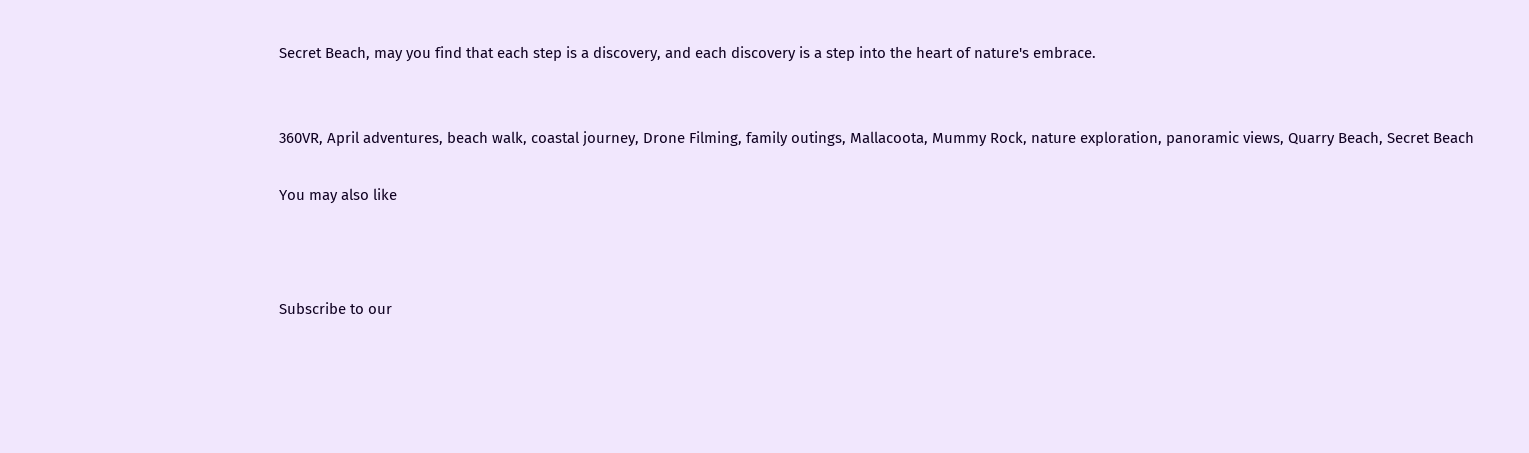Secret Beach, may you find that each step is a discovery, and each discovery is a step into the heart of nature's embrace.


360VR, April adventures, beach walk, coastal journey, Drone Filming, family outings, Mallacoota, Mummy Rock, nature exploration, panoramic views, Quarry Beach, Secret Beach

You may also like



Subscribe to our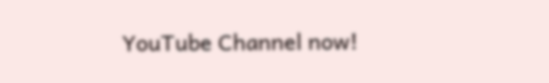YouTube Channel now!